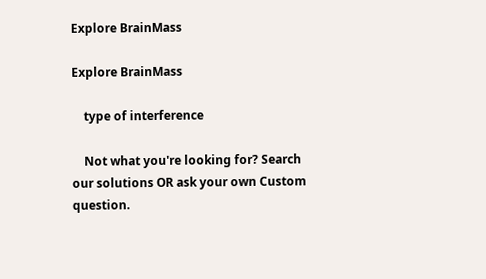Explore BrainMass

Explore BrainMass

    type of interference

    Not what you're looking for? Search our solutions OR ask your own Custom question.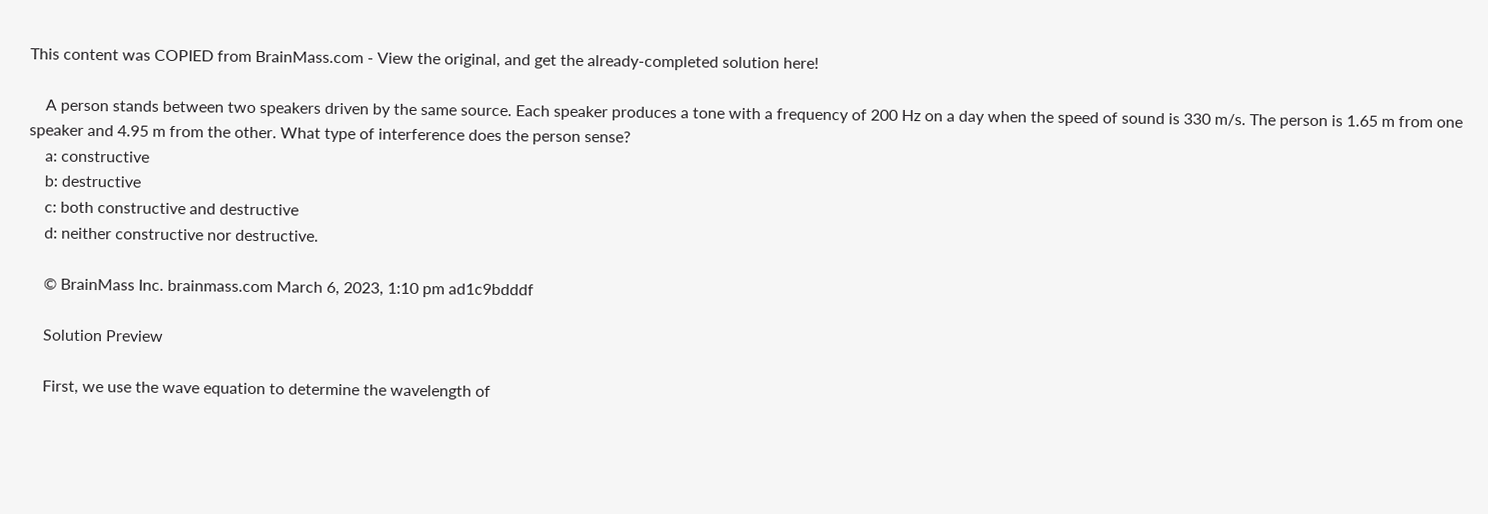This content was COPIED from BrainMass.com - View the original, and get the already-completed solution here!

    A person stands between two speakers driven by the same source. Each speaker produces a tone with a frequency of 200 Hz on a day when the speed of sound is 330 m/s. The person is 1.65 m from one speaker and 4.95 m from the other. What type of interference does the person sense?
    a: constructive
    b: destructive
    c: both constructive and destructive
    d: neither constructive nor destructive.

    © BrainMass Inc. brainmass.com March 6, 2023, 1:10 pm ad1c9bdddf

    Solution Preview

    First, we use the wave equation to determine the wavelength of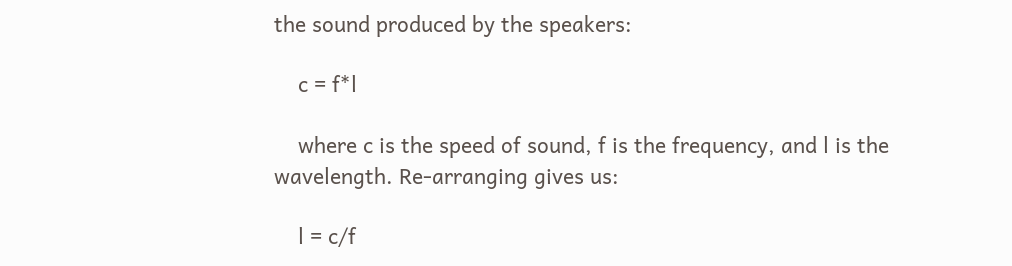the sound produced by the speakers:

    c = f*l

    where c is the speed of sound, f is the frequency, and l is the wavelength. Re-arranging gives us:

    l = c/f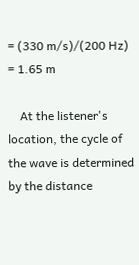= (330 m/s)/(200 Hz) = 1.65 m

    At the listener's location, the cycle of the wave is determined by the distance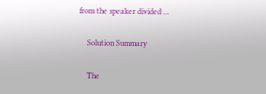from the speaker divided ...

    Solution Summary

    The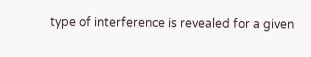type of interference is revealed for a given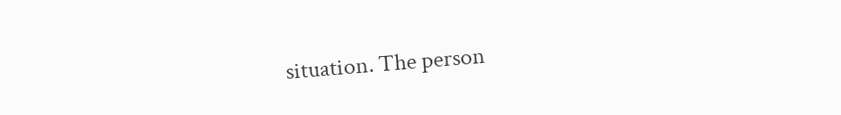situation. The person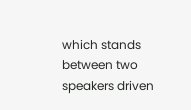which stands between two speakers driven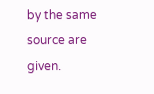by the same source are given.